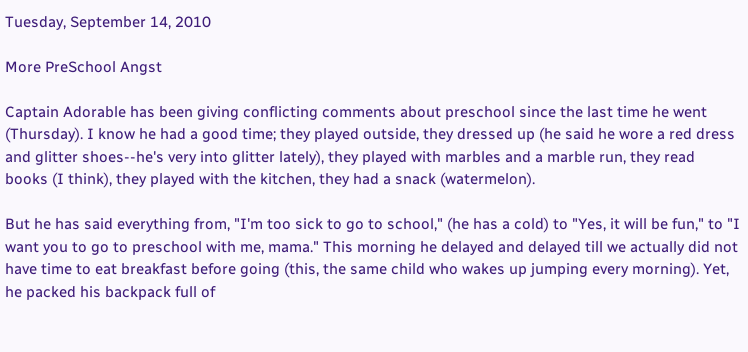Tuesday, September 14, 2010

More PreSchool Angst

Captain Adorable has been giving conflicting comments about preschool since the last time he went (Thursday). I know he had a good time; they played outside, they dressed up (he said he wore a red dress and glitter shoes--he's very into glitter lately), they played with marbles and a marble run, they read books (I think), they played with the kitchen, they had a snack (watermelon).

But he has said everything from, "I'm too sick to go to school," (he has a cold) to "Yes, it will be fun," to "I want you to go to preschool with me, mama." This morning he delayed and delayed till we actually did not have time to eat breakfast before going (this, the same child who wakes up jumping every morning). Yet, he packed his backpack full of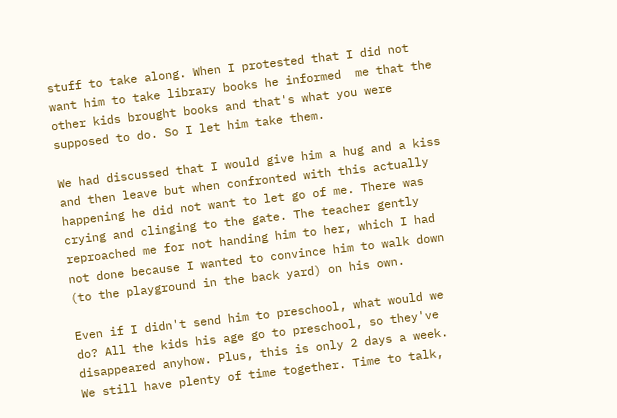stuff to take along. When I protested that I did not want him to take library books he informed  me that the other kids brought books and that's what you were supposed to do. So I let him take them.

We had discussed that I would give him a hug and a kiss and then leave but when confronted with this actually happening he did not want to let go of me. There was crying and clinging to the gate. The teacher gently reproached me for not handing him to her, which I had not done because I wanted to convince him to walk down (to the playground in the back yard) on his own.

Even if I didn't send him to preschool, what would we do? All the kids his age go to preschool, so they've disappeared anyhow. Plus, this is only 2 days a week. We still have plenty of time together. Time to talk,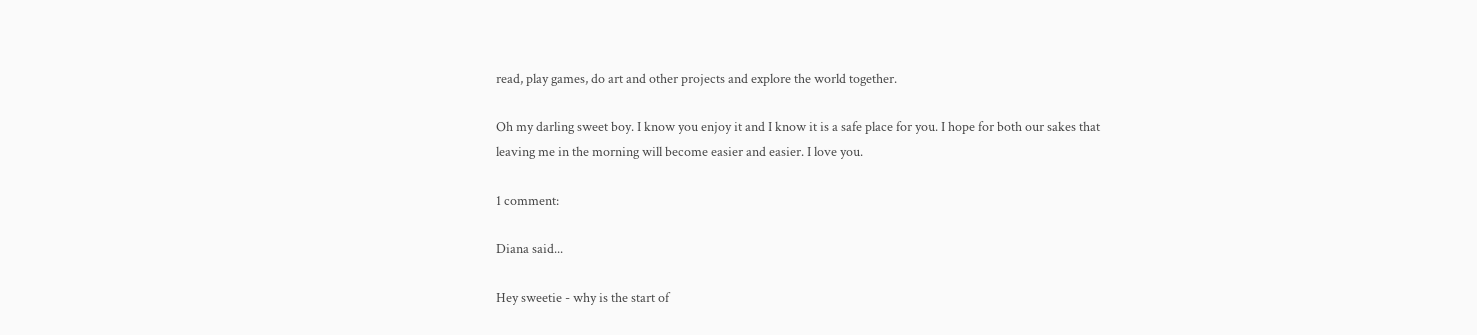read, play games, do art and other projects and explore the world together.

Oh my darling sweet boy. I know you enjoy it and I know it is a safe place for you. I hope for both our sakes that leaving me in the morning will become easier and easier. I love you.

1 comment:

Diana said...

Hey sweetie - why is the start of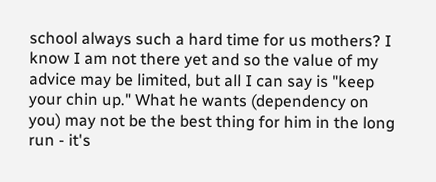school always such a hard time for us mothers? I know I am not there yet and so the value of my advice may be limited, but all I can say is "keep your chin up." What he wants (dependency on you) may not be the best thing for him in the long run - it's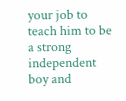your job to teach him to be a strong independent boy and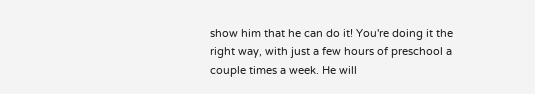show him that he can do it! You're doing it the right way, with just a few hours of preschool a couple times a week. He will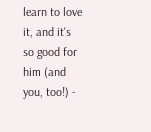learn to love it, and it's so good for him (and you, too!) -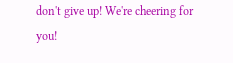don't give up! We're cheering for you!